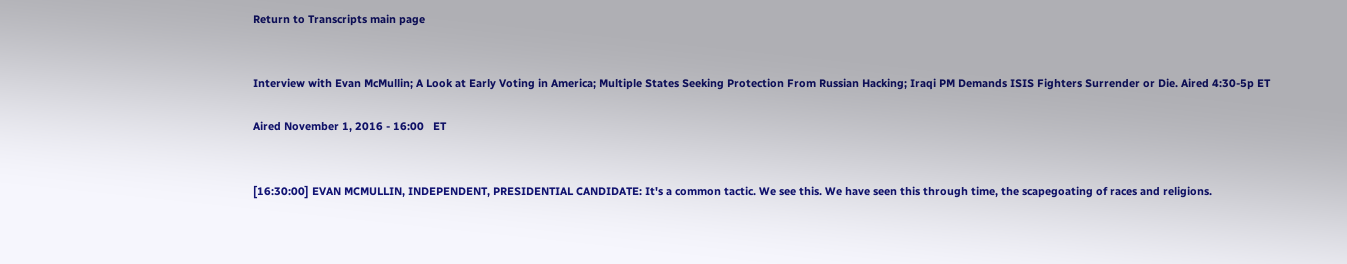Return to Transcripts main page


Interview with Evan McMullin; A Look at Early Voting in America; Multiple States Seeking Protection From Russian Hacking; Iraqi PM Demands ISIS Fighters Surrender or Die. Aired 4:30-5p ET

Aired November 1, 2016 - 16:00   ET


[16:30:00] EVAN MCMULLIN, INDEPENDENT, PRESIDENTIAL CANDIDATE: It's a common tactic. We see this. We have seen this through time, the scapegoating of races and religions.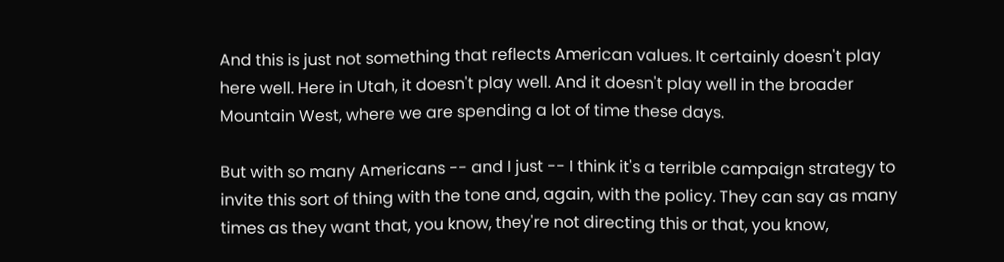And this is just not something that reflects American values. It certainly doesn't play here well. Here in Utah, it doesn't play well. And it doesn't play well in the broader Mountain West, where we are spending a lot of time these days.

But with so many Americans -- and I just -- I think it's a terrible campaign strategy to invite this sort of thing with the tone and, again, with the policy. They can say as many times as they want that, you know, they're not directing this or that, you know,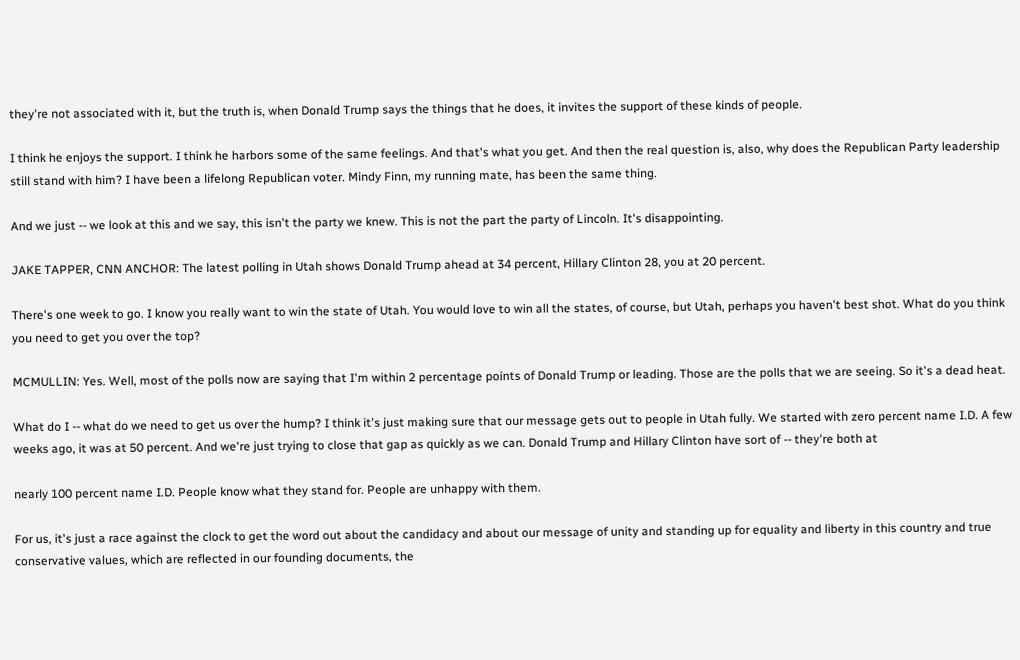they're not associated with it, but the truth is, when Donald Trump says the things that he does, it invites the support of these kinds of people.

I think he enjoys the support. I think he harbors some of the same feelings. And that's what you get. And then the real question is, also, why does the Republican Party leadership still stand with him? I have been a lifelong Republican voter. Mindy Finn, my running mate, has been the same thing.

And we just -- we look at this and we say, this isn't the party we knew. This is not the part the party of Lincoln. It's disappointing.

JAKE TAPPER, CNN ANCHOR: The latest polling in Utah shows Donald Trump ahead at 34 percent, Hillary Clinton 28, you at 20 percent.

There's one week to go. I know you really want to win the state of Utah. You would love to win all the states, of course, but Utah, perhaps you haven't best shot. What do you think you need to get you over the top?

MCMULLIN: Yes. Well, most of the polls now are saying that I'm within 2 percentage points of Donald Trump or leading. Those are the polls that we are seeing. So it's a dead heat.

What do I -- what do we need to get us over the hump? I think it's just making sure that our message gets out to people in Utah fully. We started with zero percent name I.D. A few weeks ago, it was at 50 percent. And we're just trying to close that gap as quickly as we can. Donald Trump and Hillary Clinton have sort of -- they're both at

nearly 100 percent name I.D. People know what they stand for. People are unhappy with them.

For us, it's just a race against the clock to get the word out about the candidacy and about our message of unity and standing up for equality and liberty in this country and true conservative values, which are reflected in our founding documents, the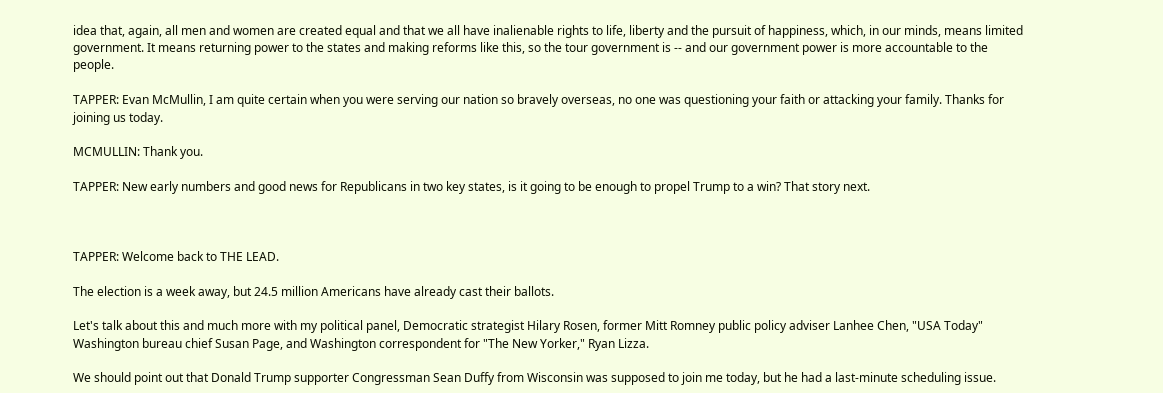idea that, again, all men and women are created equal and that we all have inalienable rights to life, liberty and the pursuit of happiness, which, in our minds, means limited government. It means returning power to the states and making reforms like this, so the tour government is -- and our government power is more accountable to the people.

TAPPER: Evan McMullin, I am quite certain when you were serving our nation so bravely overseas, no one was questioning your faith or attacking your family. Thanks for joining us today.

MCMULLIN: Thank you.

TAPPER: New early numbers and good news for Republicans in two key states, is it going to be enough to propel Trump to a win? That story next.



TAPPER: Welcome back to THE LEAD.

The election is a week away, but 24.5 million Americans have already cast their ballots.

Let's talk about this and much more with my political panel, Democratic strategist Hilary Rosen, former Mitt Romney public policy adviser Lanhee Chen, "USA Today" Washington bureau chief Susan Page, and Washington correspondent for "The New Yorker," Ryan Lizza.

We should point out that Donald Trump supporter Congressman Sean Duffy from Wisconsin was supposed to join me today, but he had a last-minute scheduling issue.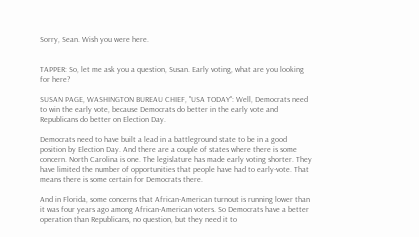Sorry, Sean. Wish you were here.


TAPPER: So, let me ask you a question, Susan. Early voting, what are you looking for here?

SUSAN PAGE, WASHINGTON BUREAU CHIEF, "USA TODAY": Well, Democrats need to win the early vote, because Democrats do better in the early vote and Republicans do better on Election Day.

Democrats need to have built a lead in a battleground state to be in a good position by Election Day. And there are a couple of states where there is some concern. North Carolina is one. The legislature has made early voting shorter. They have limited the number of opportunities that people have had to early-vote. That means there is some certain for Democrats there.

And in Florida, some concerns that African-American turnout is running lower than it was four years ago among African-American voters. So Democrats have a better operation than Republicans, no question, but they need it to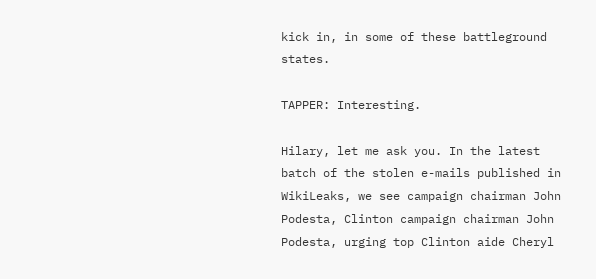kick in, in some of these battleground states.

TAPPER: Interesting.

Hilary, let me ask you. In the latest batch of the stolen e-mails published in WikiLeaks, we see campaign chairman John Podesta, Clinton campaign chairman John Podesta, urging top Clinton aide Cheryl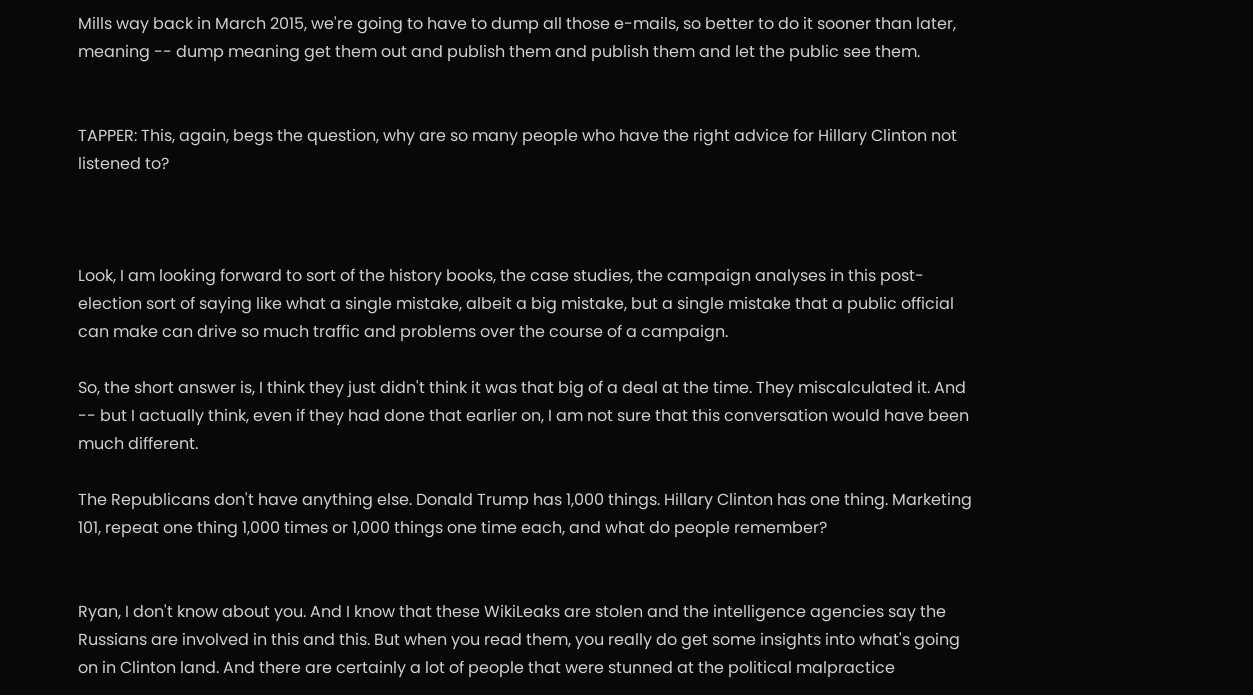Mills way back in March 2015, we're going to have to dump all those e-mails, so better to do it sooner than later, meaning -- dump meaning get them out and publish them and publish them and let the public see them.


TAPPER: This, again, begs the question, why are so many people who have the right advice for Hillary Clinton not listened to?



Look, I am looking forward to sort of the history books, the case studies, the campaign analyses in this post-election sort of saying like what a single mistake, albeit a big mistake, but a single mistake that a public official can make can drive so much traffic and problems over the course of a campaign.

So, the short answer is, I think they just didn't think it was that big of a deal at the time. They miscalculated it. And -- but I actually think, even if they had done that earlier on, I am not sure that this conversation would have been much different.

The Republicans don't have anything else. Donald Trump has 1,000 things. Hillary Clinton has one thing. Marketing 101, repeat one thing 1,000 times or 1,000 things one time each, and what do people remember?


Ryan, I don't know about you. And I know that these WikiLeaks are stolen and the intelligence agencies say the Russians are involved in this and this. But when you read them, you really do get some insights into what's going on in Clinton land. And there are certainly a lot of people that were stunned at the political malpractice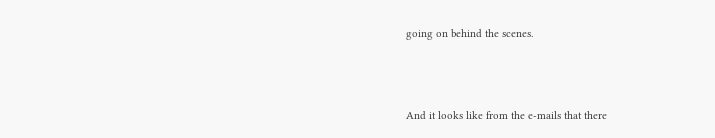going on behind the scenes.



And it looks like from the e-mails that there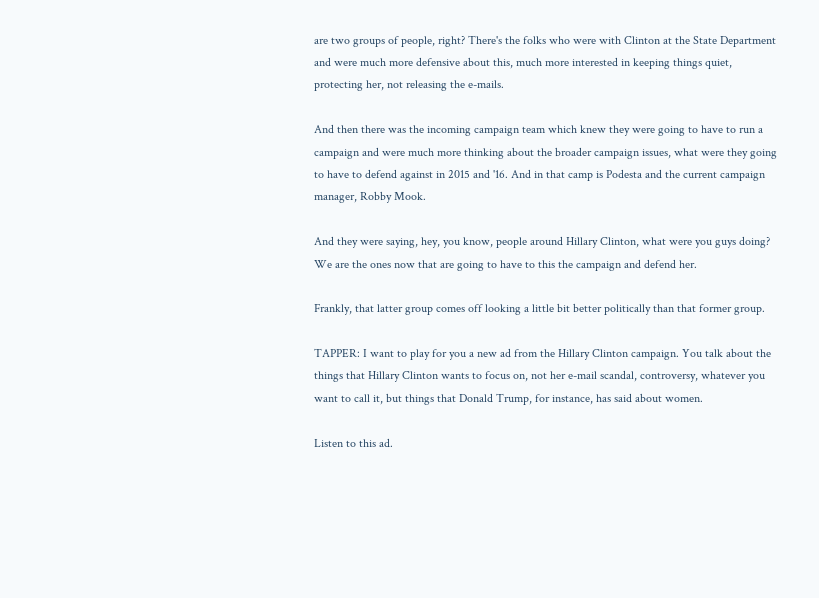are two groups of people, right? There's the folks who were with Clinton at the State Department and were much more defensive about this, much more interested in keeping things quiet, protecting her, not releasing the e-mails.

And then there was the incoming campaign team which knew they were going to have to run a campaign and were much more thinking about the broader campaign issues, what were they going to have to defend against in 2015 and '16. And in that camp is Podesta and the current campaign manager, Robby Mook.

And they were saying, hey, you know, people around Hillary Clinton, what were you guys doing? We are the ones now that are going to have to this the campaign and defend her.

Frankly, that latter group comes off looking a little bit better politically than that former group.

TAPPER: I want to play for you a new ad from the Hillary Clinton campaign. You talk about the things that Hillary Clinton wants to focus on, not her e-mail scandal, controversy, whatever you want to call it, but things that Donald Trump, for instance, has said about women.

Listen to this ad.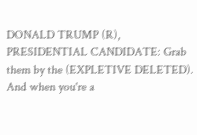DONALD TRUMP (R), PRESIDENTIAL CANDIDATE: Grab them by the (EXPLETIVE DELETED). And when you're a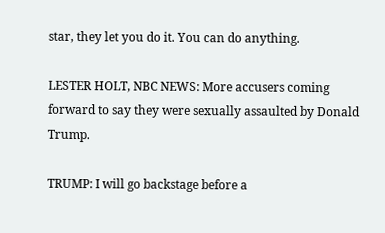star, they let you do it. You can do anything.

LESTER HOLT, NBC NEWS: More accusers coming forward to say they were sexually assaulted by Donald Trump.

TRUMP: I will go backstage before a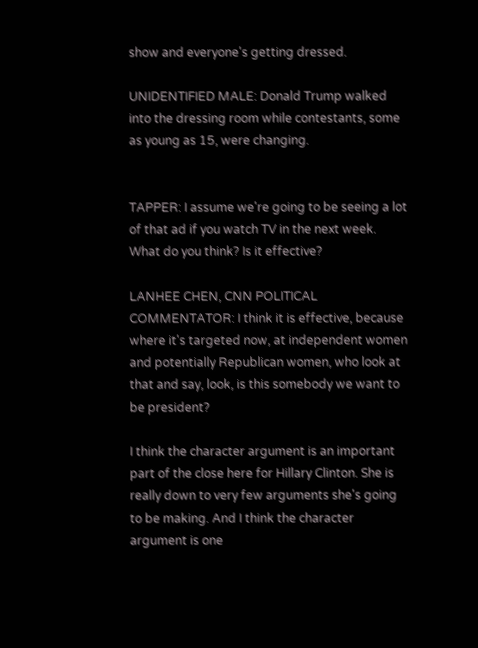show and everyone's getting dressed.

UNIDENTIFIED MALE: Donald Trump walked into the dressing room while contestants, some as young as 15, were changing.


TAPPER: I assume we're going to be seeing a lot of that ad if you watch TV in the next week. What do you think? Is it effective?

LANHEE CHEN, CNN POLITICAL COMMENTATOR: I think it is effective, because where it's targeted now, at independent women and potentially Republican women, who look at that and say, look, is this somebody we want to be president?

I think the character argument is an important part of the close here for Hillary Clinton. She is really down to very few arguments she's going to be making. And I think the character argument is one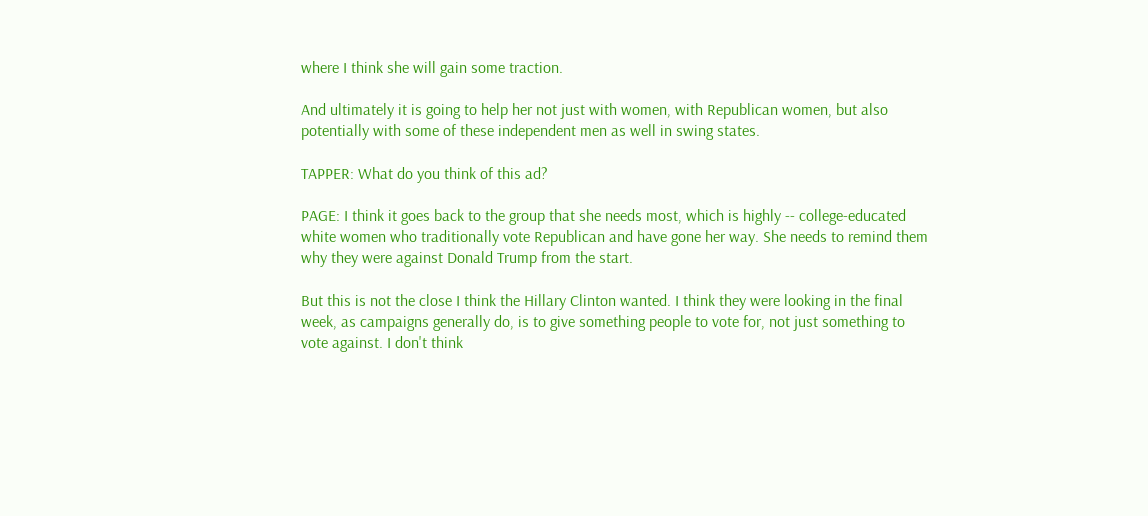where I think she will gain some traction.

And ultimately it is going to help her not just with women, with Republican women, but also potentially with some of these independent men as well in swing states.

TAPPER: What do you think of this ad?

PAGE: I think it goes back to the group that she needs most, which is highly -- college-educated white women who traditionally vote Republican and have gone her way. She needs to remind them why they were against Donald Trump from the start.

But this is not the close I think the Hillary Clinton wanted. I think they were looking in the final week, as campaigns generally do, is to give something people to vote for, not just something to vote against. I don't think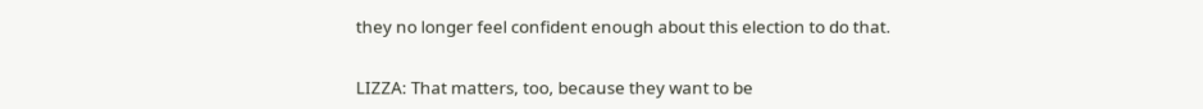they no longer feel confident enough about this election to do that.

LIZZA: That matters, too, because they want to be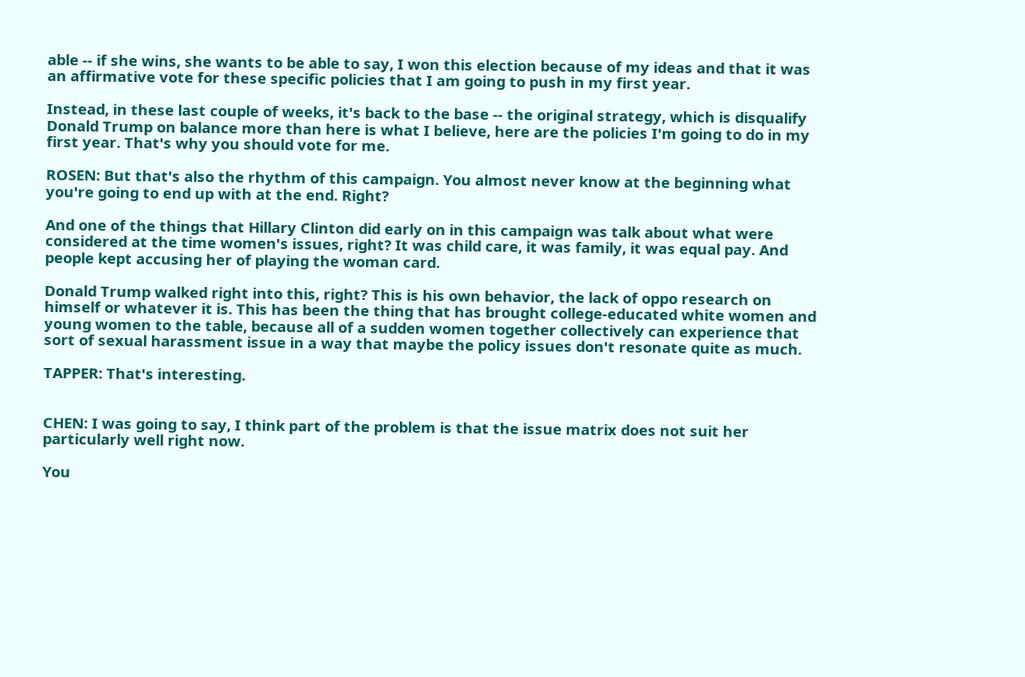able -- if she wins, she wants to be able to say, I won this election because of my ideas and that it was an affirmative vote for these specific policies that I am going to push in my first year.

Instead, in these last couple of weeks, it's back to the base -- the original strategy, which is disqualify Donald Trump on balance more than here is what I believe, here are the policies I'm going to do in my first year. That's why you should vote for me.

ROSEN: But that's also the rhythm of this campaign. You almost never know at the beginning what you're going to end up with at the end. Right?

And one of the things that Hillary Clinton did early on in this campaign was talk about what were considered at the time women's issues, right? It was child care, it was family, it was equal pay. And people kept accusing her of playing the woman card.

Donald Trump walked right into this, right? This is his own behavior, the lack of oppo research on himself or whatever it is. This has been the thing that has brought college-educated white women and young women to the table, because all of a sudden women together collectively can experience that sort of sexual harassment issue in a way that maybe the policy issues don't resonate quite as much.

TAPPER: That's interesting.


CHEN: I was going to say, I think part of the problem is that the issue matrix does not suit her particularly well right now.

You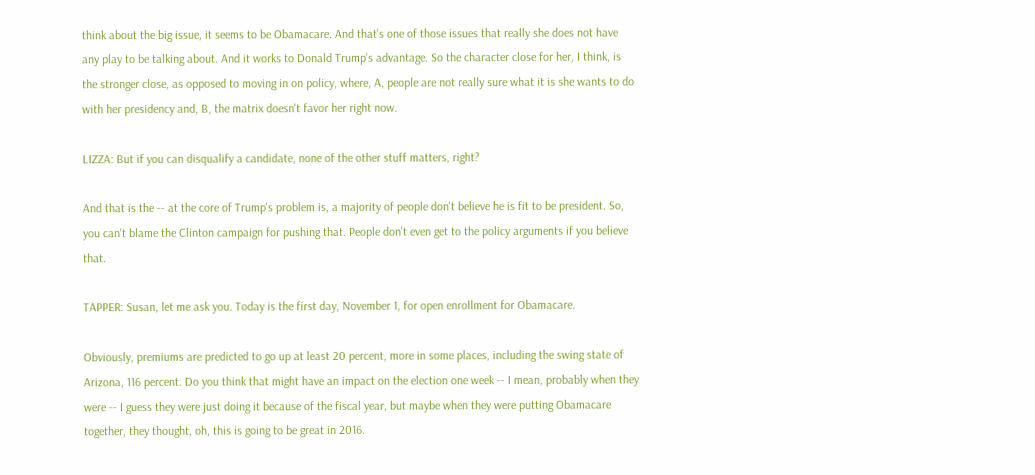think about the big issue, it seems to be Obamacare. And that's one of those issues that really she does not have any play to be talking about. And it works to Donald Trump's advantage. So the character close for her, I think, is the stronger close, as opposed to moving in on policy, where, A, people are not really sure what it is she wants to do with her presidency and, B, the matrix doesn't favor her right now.

LIZZA: But if you can disqualify a candidate, none of the other stuff matters, right?

And that is the -- at the core of Trump's problem is, a majority of people don't believe he is fit to be president. So, you can't blame the Clinton campaign for pushing that. People don't even get to the policy arguments if you believe that.

TAPPER: Susan, let me ask you. Today is the first day, November 1, for open enrollment for Obamacare.

Obviously, premiums are predicted to go up at least 20 percent, more in some places, including the swing state of Arizona, 116 percent. Do you think that might have an impact on the election one week -- I mean, probably when they were -- I guess they were just doing it because of the fiscal year, but maybe when they were putting Obamacare together, they thought, oh, this is going to be great in 2016.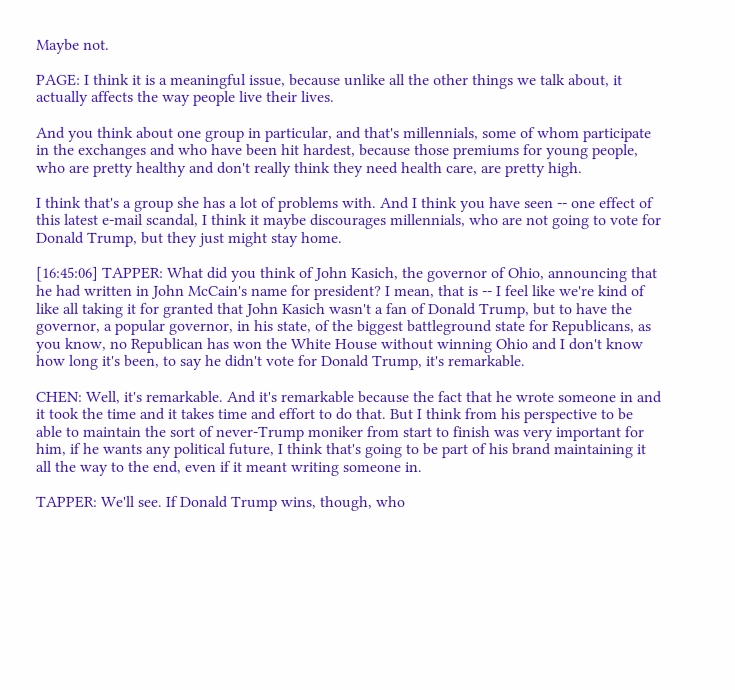Maybe not.

PAGE: I think it is a meaningful issue, because unlike all the other things we talk about, it actually affects the way people live their lives.

And you think about one group in particular, and that's millennials, some of whom participate in the exchanges and who have been hit hardest, because those premiums for young people, who are pretty healthy and don't really think they need health care, are pretty high.

I think that's a group she has a lot of problems with. And I think you have seen -- one effect of this latest e-mail scandal, I think it maybe discourages millennials, who are not going to vote for Donald Trump, but they just might stay home.

[16:45:06] TAPPER: What did you think of John Kasich, the governor of Ohio, announcing that he had written in John McCain's name for president? I mean, that is -- I feel like we're kind of like all taking it for granted that John Kasich wasn't a fan of Donald Trump, but to have the governor, a popular governor, in his state, of the biggest battleground state for Republicans, as you know, no Republican has won the White House without winning Ohio and I don't know how long it's been, to say he didn't vote for Donald Trump, it's remarkable.

CHEN: Well, it's remarkable. And it's remarkable because the fact that he wrote someone in and it took the time and it takes time and effort to do that. But I think from his perspective to be able to maintain the sort of never-Trump moniker from start to finish was very important for him, if he wants any political future, I think that's going to be part of his brand maintaining it all the way to the end, even if it meant writing someone in.

TAPPER: We'll see. If Donald Trump wins, though, who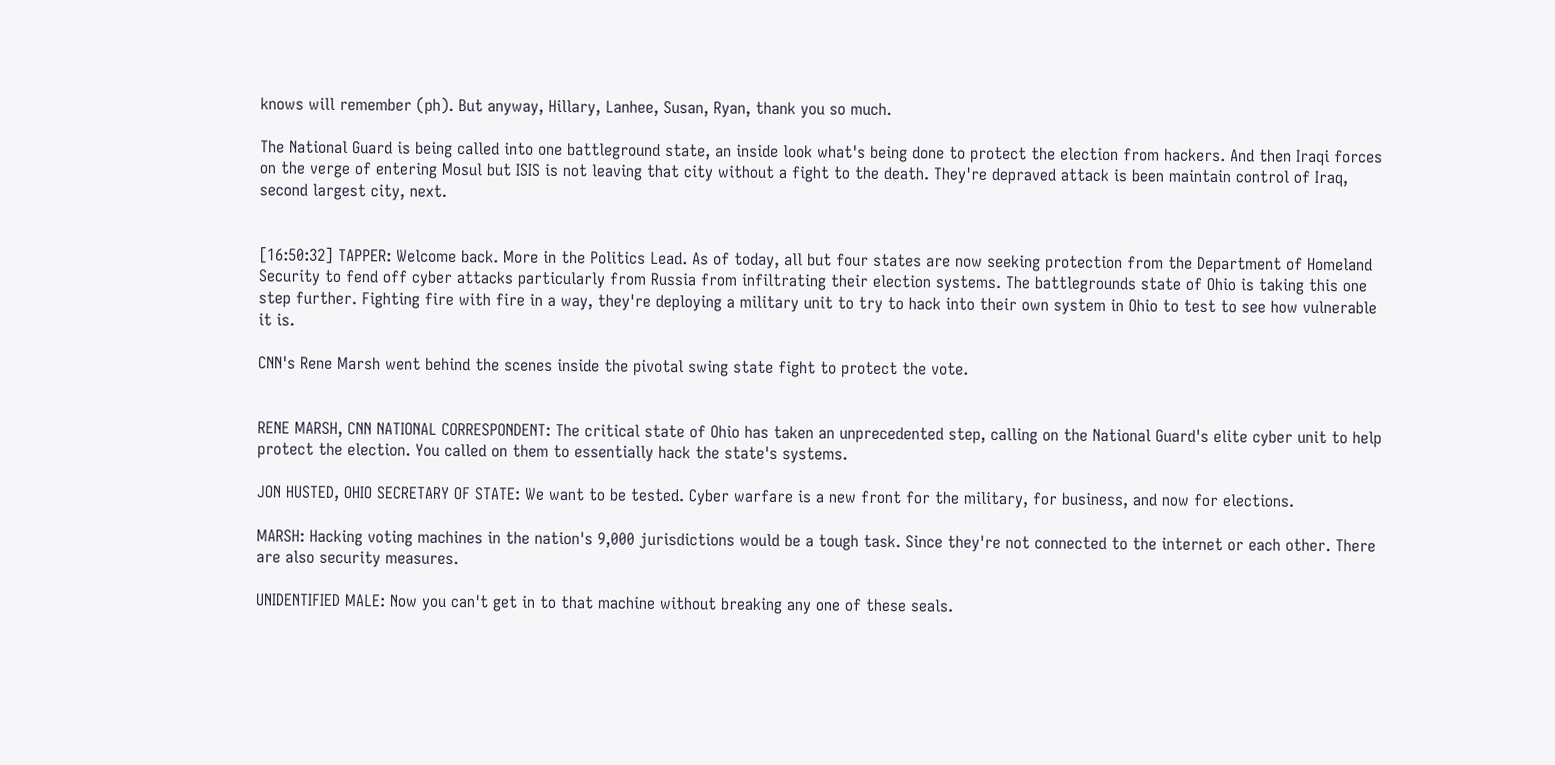knows will remember (ph). But anyway, Hillary, Lanhee, Susan, Ryan, thank you so much.

The National Guard is being called into one battleground state, an inside look what's being done to protect the election from hackers. And then Iraqi forces on the verge of entering Mosul but ISIS is not leaving that city without a fight to the death. They're depraved attack is been maintain control of Iraq, second largest city, next.


[16:50:32] TAPPER: Welcome back. More in the Politics Lead. As of today, all but four states are now seeking protection from the Department of Homeland Security to fend off cyber attacks particularly from Russia from infiltrating their election systems. The battlegrounds state of Ohio is taking this one step further. Fighting fire with fire in a way, they're deploying a military unit to try to hack into their own system in Ohio to test to see how vulnerable it is.

CNN's Rene Marsh went behind the scenes inside the pivotal swing state fight to protect the vote.


RENE MARSH, CNN NATIONAL CORRESPONDENT: The critical state of Ohio has taken an unprecedented step, calling on the National Guard's elite cyber unit to help protect the election. You called on them to essentially hack the state's systems.

JON HUSTED, OHIO SECRETARY OF STATE: We want to be tested. Cyber warfare is a new front for the military, for business, and now for elections.

MARSH: Hacking voting machines in the nation's 9,000 jurisdictions would be a tough task. Since they're not connected to the internet or each other. There are also security measures.

UNIDENTIFIED MALE: Now you can't get in to that machine without breaking any one of these seals.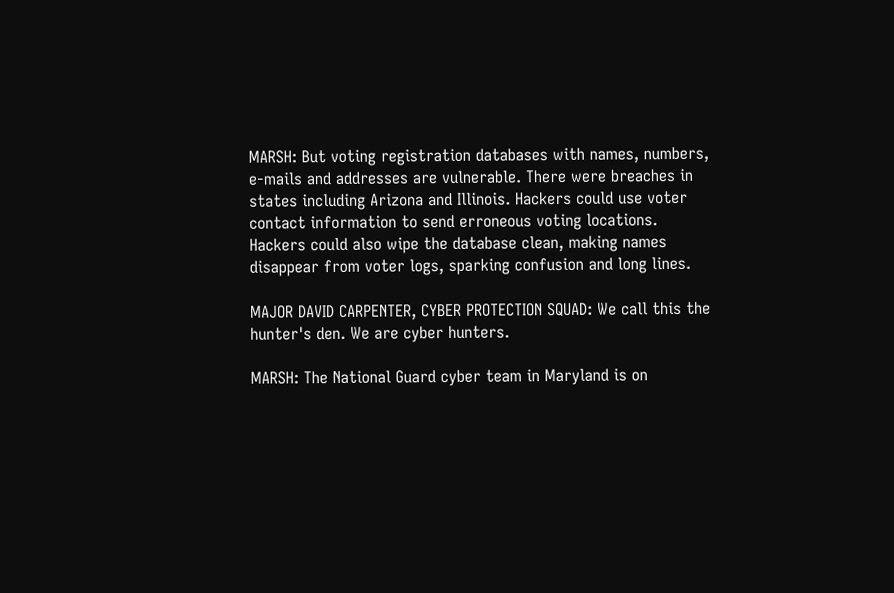MARSH: But voting registration databases with names, numbers, e-mails and addresses are vulnerable. There were breaches in states including Arizona and Illinois. Hackers could use voter contact information to send erroneous voting locations. Hackers could also wipe the database clean, making names disappear from voter logs, sparking confusion and long lines.

MAJOR DAVID CARPENTER, CYBER PROTECTION SQUAD: We call this the hunter's den. We are cyber hunters.

MARSH: The National Guard cyber team in Maryland is on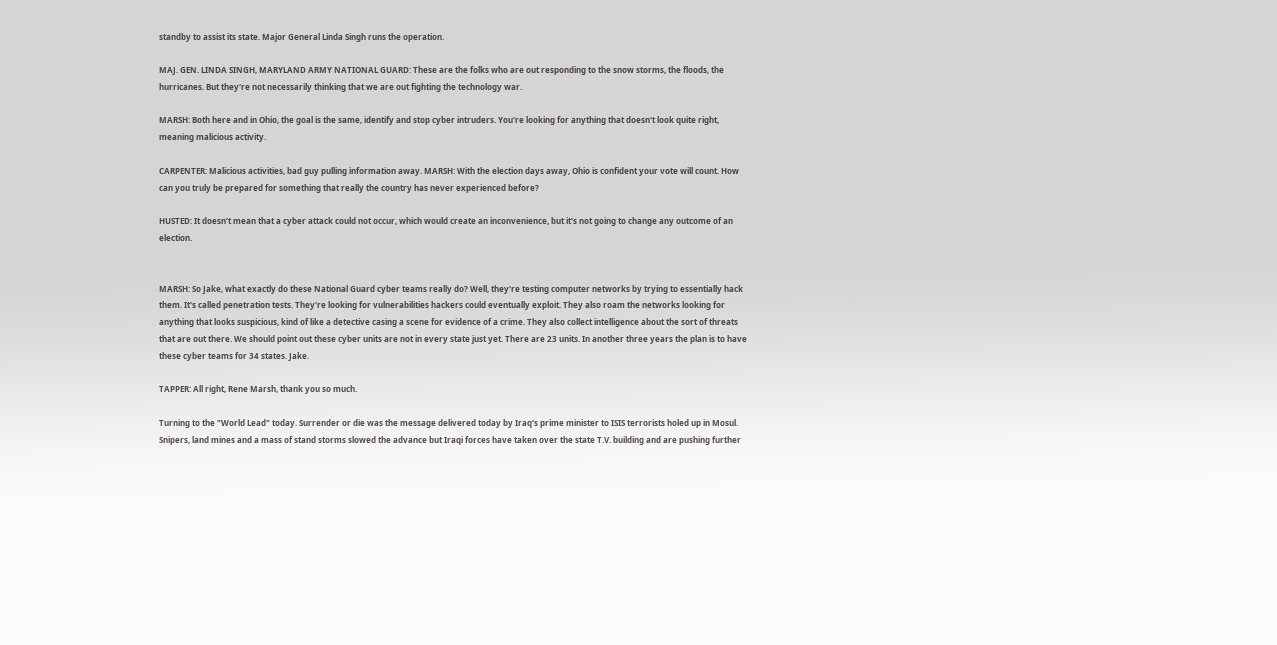standby to assist its state. Major General Linda Singh runs the operation.

MAJ. GEN. LINDA SINGH, MARYLAND ARMY NATIONAL GUARD: These are the folks who are out responding to the snow storms, the floods, the hurricanes. But they're not necessarily thinking that we are out fighting the technology war.

MARSH: Both here and in Ohio, the goal is the same, identify and stop cyber intruders. You're looking for anything that doesn't look quite right, meaning malicious activity.

CARPENTER: Malicious activities, bad guy pulling information away. MARSH: With the election days away, Ohio is confident your vote will count. How can you truly be prepared for something that really the country has never experienced before?

HUSTED: It doesn't mean that a cyber attack could not occur, which would create an inconvenience, but it's not going to change any outcome of an election.


MARSH: So Jake, what exactly do these National Guard cyber teams really do? Well, they're testing computer networks by trying to essentially hack them. It's called penetration tests. They're looking for vulnerabilities hackers could eventually exploit. They also roam the networks looking for anything that looks suspicious, kind of like a detective casing a scene for evidence of a crime. They also collect intelligence about the sort of threats that are out there. We should point out these cyber units are not in every state just yet. There are 23 units. In another three years the plan is to have these cyber teams for 34 states. Jake.

TAPPER: All right, Rene Marsh, thank you so much.

Turning to the "World Lead" today. Surrender or die was the message delivered today by Iraq's prime minister to ISIS terrorists holed up in Mosul. Snipers, land mines and a mass of stand storms slowed the advance but Iraqi forces have taken over the state T.V. building and are pushing further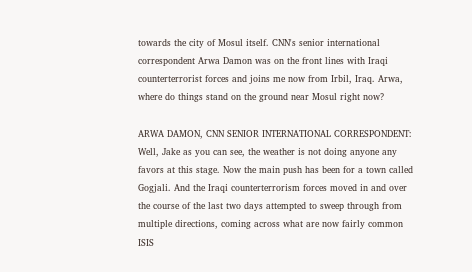towards the city of Mosul itself. CNN's senior international correspondent Arwa Damon was on the front lines with Iraqi counterterrorist forces and joins me now from Irbil, Iraq. Arwa, where do things stand on the ground near Mosul right now?

ARWA DAMON, CNN SENIOR INTERNATIONAL CORRESPONDENT: Well, Jake as you can see, the weather is not doing anyone any favors at this stage. Now the main push has been for a town called Gogjali. And the Iraqi counterterrorism forces moved in and over the course of the last two days attempted to sweep through from multiple directions, coming across what are now fairly common ISIS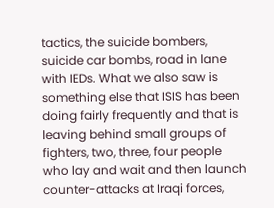tactics, the suicide bombers, suicide car bombs, road in lane with IEDs. What we also saw is something else that ISIS has been doing fairly frequently and that is leaving behind small groups of fighters, two, three, four people who lay and wait and then launch counter-attacks at Iraqi forces,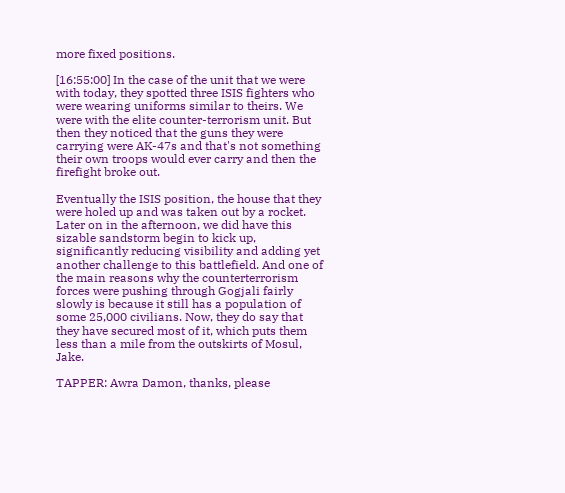more fixed positions.

[16:55:00] In the case of the unit that we were with today, they spotted three ISIS fighters who were wearing uniforms similar to theirs. We were with the elite counter-terrorism unit. But then they noticed that the guns they were carrying were AK-47s and that's not something their own troops would ever carry and then the firefight broke out.

Eventually the ISIS position, the house that they were holed up and was taken out by a rocket. Later on in the afternoon, we did have this sizable sandstorm begin to kick up, significantly reducing visibility and adding yet another challenge to this battlefield. And one of the main reasons why the counterterrorism forces were pushing through Gogjali fairly slowly is because it still has a population of some 25,000 civilians. Now, they do say that they have secured most of it, which puts them less than a mile from the outskirts of Mosul, Jake.

TAPPER: Awra Damon, thanks, please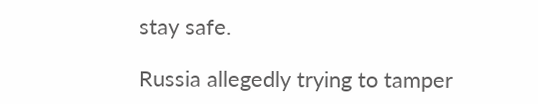stay safe.

Russia allegedly trying to tamper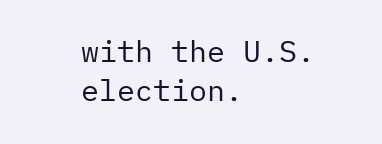with the U.S. election.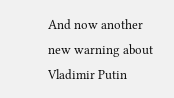And now another new warning about Vladimir Putin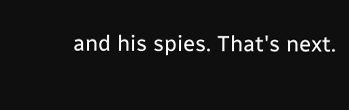and his spies. That's next.